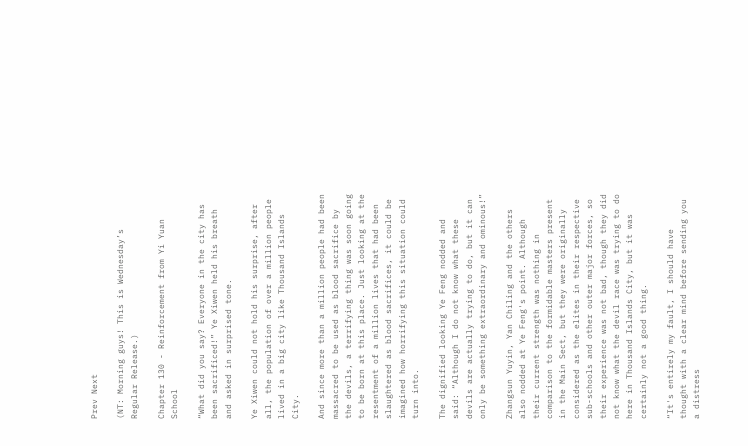Prev Next

(NT: Morning guys! This is Wednesday’s Regular Release.)

Chapter 130 - Reinforcement from Yi Yuan School

“What did you say? Everyone in the city has been sacrificed!” Ye Xiwen held his breath and asked in surprised tone.

Ye Xiwen could not hold his surprise, after all, the population of over a million people lived in a big city like Thousand Islands City.

And since more than a million people had been massacred to be used as blood sacrifice by the devils, a terrifying thing was soon going to be born at this place. Just looking at the resentment of a million lives that had been slaughtered as blood sacrifices, it could be imagined how horrifying this situation could turn into.

The dignified looking Ye Feng nodded and said: “Although I do not know what these devils are actually trying to do, but it can only be something extraordinary and ominous!”

Zhangsun Yuyin, Yan Chiling and the others also nodded at Ye Feng's point. Although their current strength was nothing in comparison to the formidable masters present in the Main Sect, but they were originally considered as the elites in their respective sub-schools and other outer major forces, so their experience was not bad, though they did not know what the devil race was trying to do here in Thousand Islands City, but it was certainly not a good thing.

“It's entirely my fault, I should have thought with a clear mind before sending you a distress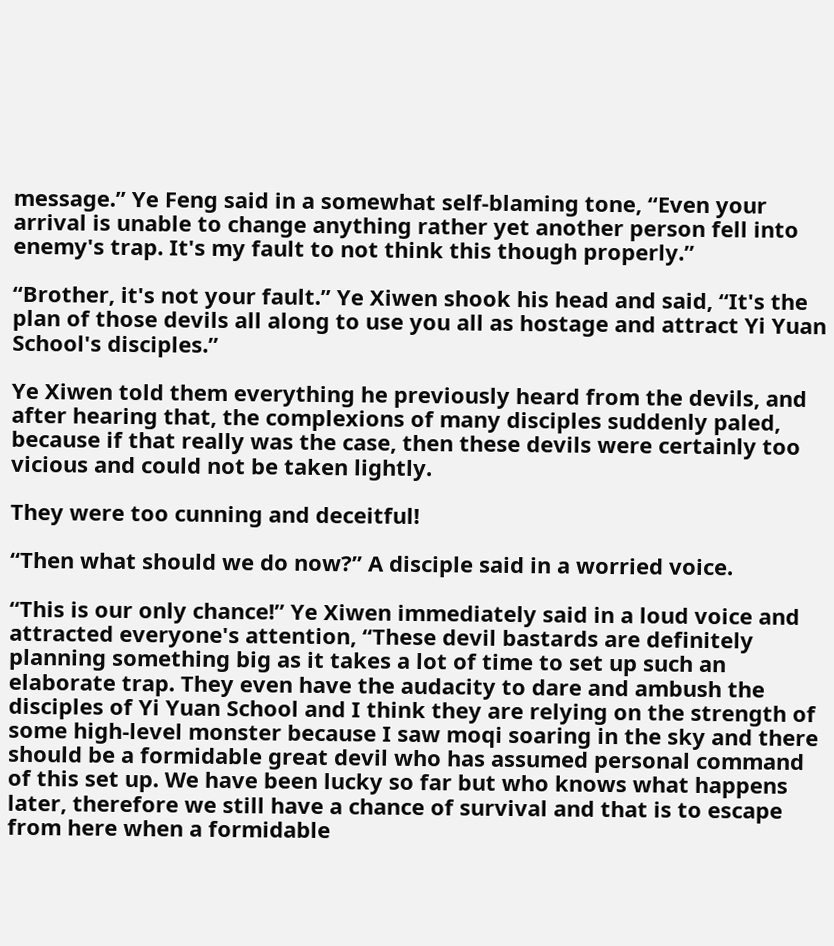message.” Ye Feng said in a somewhat self-blaming tone, “Even your arrival is unable to change anything rather yet another person fell into enemy's trap. It's my fault to not think this though properly.”

“Brother, it's not your fault.” Ye Xiwen shook his head and said, “It's the plan of those devils all along to use you all as hostage and attract Yi Yuan School's disciples.”

Ye Xiwen told them everything he previously heard from the devils, and after hearing that, the complexions of many disciples suddenly paled, because if that really was the case, then these devils were certainly too vicious and could not be taken lightly.

They were too cunning and deceitful!

“Then what should we do now?” A disciple said in a worried voice.

“This is our only chance!” Ye Xiwen immediately said in a loud voice and attracted everyone's attention, “These devil bastards are definitely planning something big as it takes a lot of time to set up such an elaborate trap. They even have the audacity to dare and ambush the disciples of Yi Yuan School and I think they are relying on the strength of some high-level monster because I saw moqi soaring in the sky and there should be a formidable great devil who has assumed personal command of this set up. We have been lucky so far but who knows what happens later, therefore we still have a chance of survival and that is to escape from here when a formidable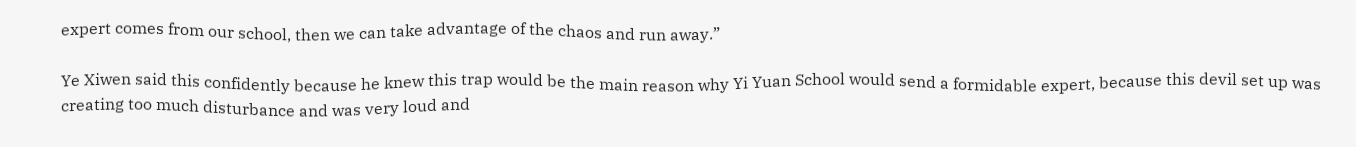expert comes from our school, then we can take advantage of the chaos and run away.”

Ye Xiwen said this confidently because he knew this trap would be the main reason why Yi Yuan School would send a formidable expert, because this devil set up was creating too much disturbance and was very loud and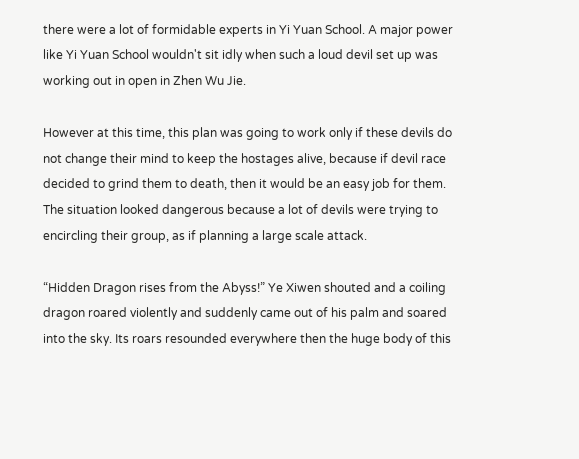there were a lot of formidable experts in Yi Yuan School. A major power like Yi Yuan School wouldn't sit idly when such a loud devil set up was working out in open in Zhen Wu Jie.

However at this time, this plan was going to work only if these devils do not change their mind to keep the hostages alive, because if devil race decided to grind them to death, then it would be an easy job for them. The situation looked dangerous because a lot of devils were trying to encircling their group, as if planning a large scale attack.

“Hidden Dragon rises from the Abyss!” Ye Xiwen shouted and a coiling dragon roared violently and suddenly came out of his palm and soared into the sky. Its roars resounded everywhere then the huge body of this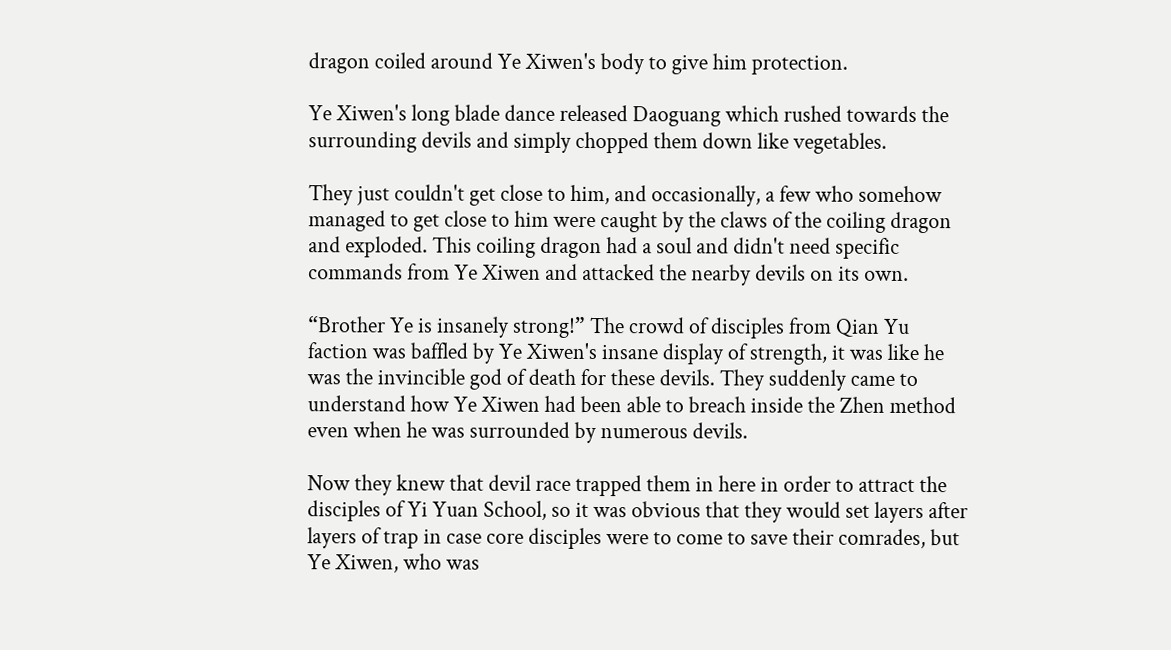dragon coiled around Ye Xiwen's body to give him protection.

Ye Xiwen's long blade dance released Daoguang which rushed towards the surrounding devils and simply chopped them down like vegetables.

They just couldn't get close to him, and occasionally, a few who somehow managed to get close to him were caught by the claws of the coiling dragon and exploded. This coiling dragon had a soul and didn't need specific commands from Ye Xiwen and attacked the nearby devils on its own.

“Brother Ye is insanely strong!” The crowd of disciples from Qian Yu faction was baffled by Ye Xiwen's insane display of strength, it was like he was the invincible god of death for these devils. They suddenly came to understand how Ye Xiwen had been able to breach inside the Zhen method even when he was surrounded by numerous devils.

Now they knew that devil race trapped them in here in order to attract the disciples of Yi Yuan School, so it was obvious that they would set layers after layers of trap in case core disciples were to come to save their comrades, but Ye Xiwen, who was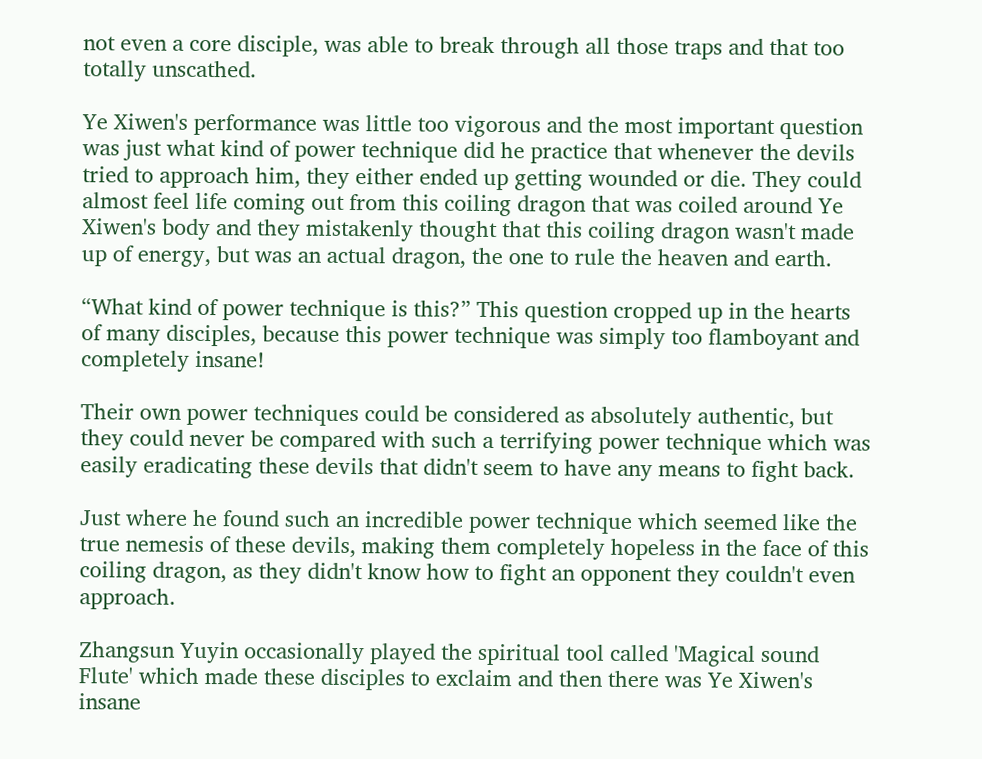not even a core disciple, was able to break through all those traps and that too totally unscathed.

Ye Xiwen's performance was little too vigorous and the most important question was just what kind of power technique did he practice that whenever the devils tried to approach him, they either ended up getting wounded or die. They could almost feel life coming out from this coiling dragon that was coiled around Ye Xiwen's body and they mistakenly thought that this coiling dragon wasn't made up of energy, but was an actual dragon, the one to rule the heaven and earth.

“What kind of power technique is this?” This question cropped up in the hearts of many disciples, because this power technique was simply too flamboyant and completely insane!

Their own power techniques could be considered as absolutely authentic, but they could never be compared with such a terrifying power technique which was easily eradicating these devils that didn't seem to have any means to fight back.

Just where he found such an incredible power technique which seemed like the true nemesis of these devils, making them completely hopeless in the face of this coiling dragon, as they didn't know how to fight an opponent they couldn't even approach.

Zhangsun Yuyin occasionally played the spiritual tool called 'Magical sound Flute' which made these disciples to exclaim and then there was Ye Xiwen's insane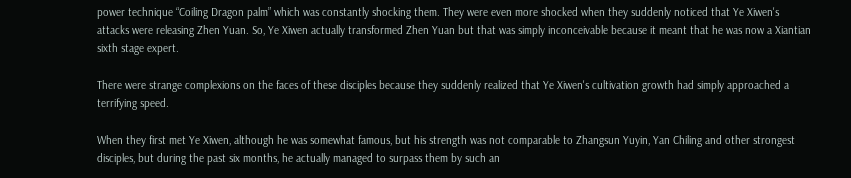power technique “Coiling Dragon palm” which was constantly shocking them. They were even more shocked when they suddenly noticed that Ye Xiwen's attacks were releasing Zhen Yuan. So, Ye Xiwen actually transformed Zhen Yuan but that was simply inconceivable because it meant that he was now a Xiantian sixth stage expert.

There were strange complexions on the faces of these disciples because they suddenly realized that Ye Xiwen's cultivation growth had simply approached a terrifying speed.

When they first met Ye Xiwen, although he was somewhat famous, but his strength was not comparable to Zhangsun Yuyin, Yan Chiling and other strongest disciples, but during the past six months, he actually managed to surpass them by such an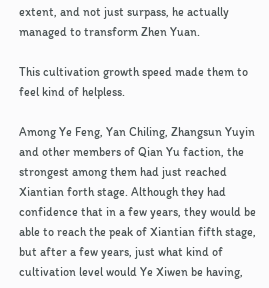extent, and not just surpass, he actually managed to transform Zhen Yuan.

This cultivation growth speed made them to feel kind of helpless.

Among Ye Feng, Yan Chiling, Zhangsun Yuyin and other members of Qian Yu faction, the strongest among them had just reached Xiantian forth stage. Although they had confidence that in a few years, they would be able to reach the peak of Xiantian fifth stage, but after a few years, just what kind of cultivation level would Ye Xiwen be having,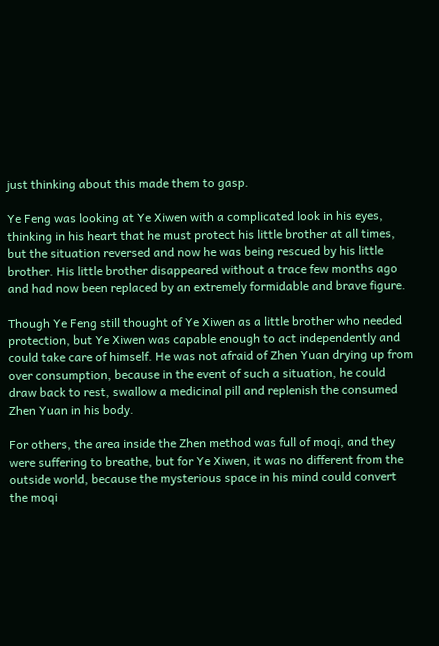just thinking about this made them to gasp.

Ye Feng was looking at Ye Xiwen with a complicated look in his eyes, thinking in his heart that he must protect his little brother at all times, but the situation reversed and now he was being rescued by his little brother. His little brother disappeared without a trace few months ago and had now been replaced by an extremely formidable and brave figure.

Though Ye Feng still thought of Ye Xiwen as a little brother who needed protection, but Ye Xiwen was capable enough to act independently and could take care of himself. He was not afraid of Zhen Yuan drying up from over consumption, because in the event of such a situation, he could draw back to rest, swallow a medicinal pill and replenish the consumed Zhen Yuan in his body.

For others, the area inside the Zhen method was full of moqi, and they were suffering to breathe, but for Ye Xiwen, it was no different from the outside world, because the mysterious space in his mind could convert the moqi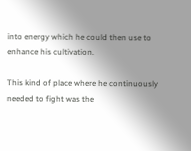into energy which he could then use to enhance his cultivation.

This kind of place where he continuously needed to fight was the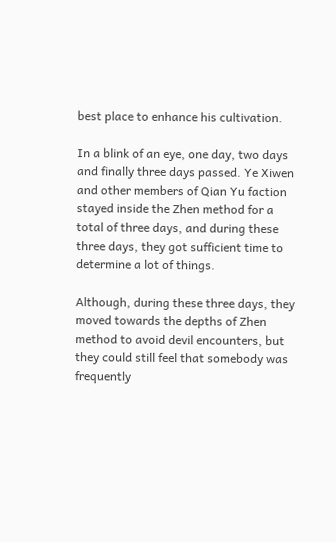best place to enhance his cultivation.

In a blink of an eye, one day, two days and finally three days passed. Ye Xiwen and other members of Qian Yu faction stayed inside the Zhen method for a total of three days, and during these three days, they got sufficient time to determine a lot of things.

Although, during these three days, they moved towards the depths of Zhen method to avoid devil encounters, but they could still feel that somebody was frequently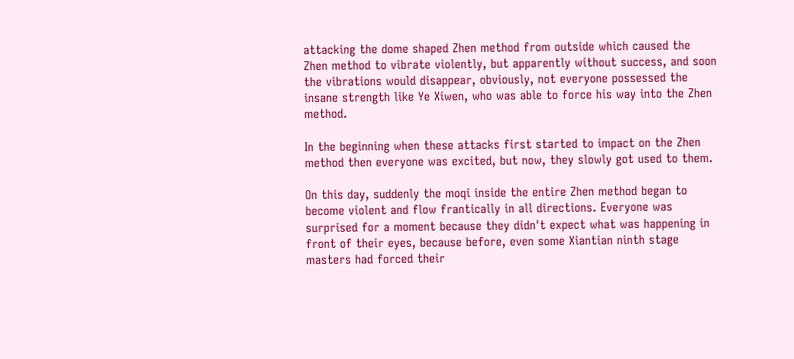attacking the dome shaped Zhen method from outside which caused the Zhen method to vibrate violently, but apparently without success, and soon the vibrations would disappear, obviously, not everyone possessed the insane strength like Ye Xiwen, who was able to force his way into the Zhen method.

In the beginning when these attacks first started to impact on the Zhen method then everyone was excited, but now, they slowly got used to them.

On this day, suddenly the moqi inside the entire Zhen method began to become violent and flow frantically in all directions. Everyone was surprised for a moment because they didn't expect what was happening in front of their eyes, because before, even some Xiantian ninth stage masters had forced their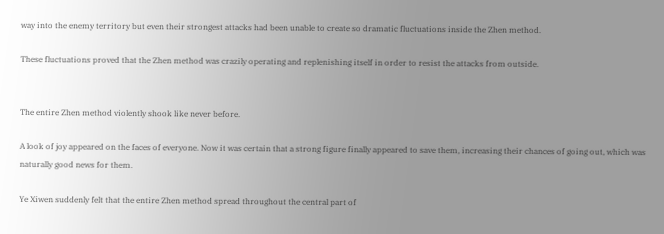way into the enemy territory but even their strongest attacks had been unable to create so dramatic fluctuations inside the Zhen method.

These fluctuations proved that the Zhen method was crazily operating and replenishing itself in order to resist the attacks from outside.


The entire Zhen method violently shook like never before.

A look of joy appeared on the faces of everyone. Now it was certain that a strong figure finally appeared to save them, increasing their chances of going out, which was naturally good news for them.

Ye Xiwen suddenly felt that the entire Zhen method spread throughout the central part of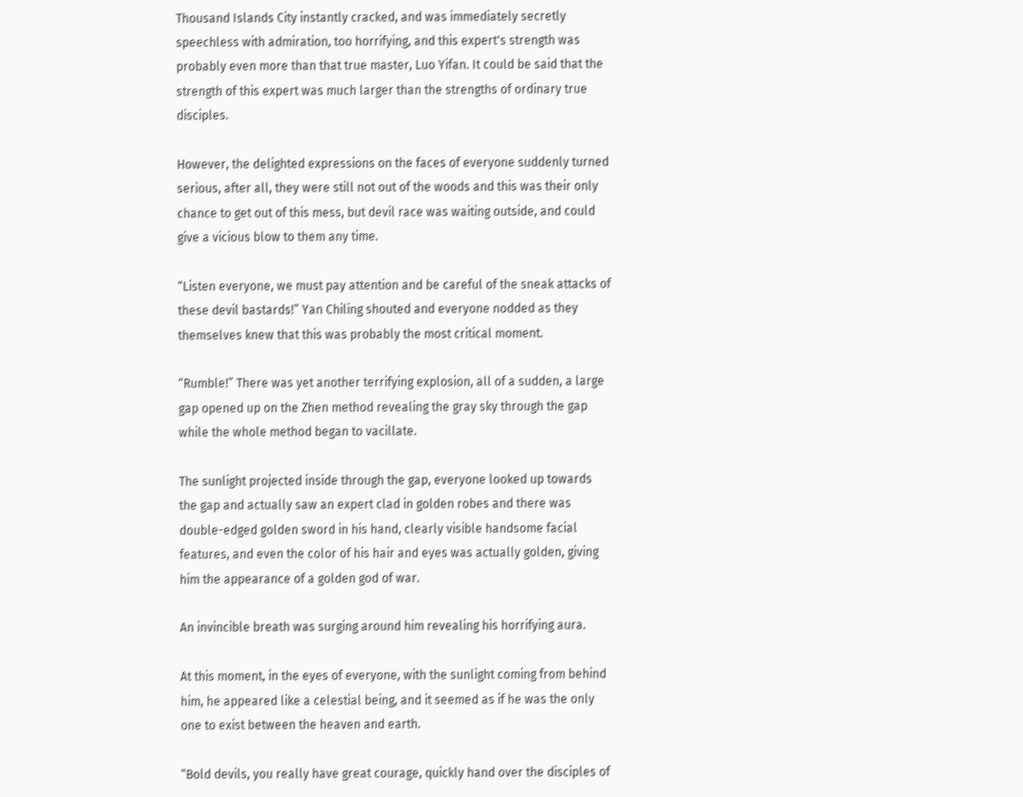Thousand Islands City instantly cracked, and was immediately secretly speechless with admiration, too horrifying, and this expert's strength was probably even more than that true master, Luo Yifan. It could be said that the strength of this expert was much larger than the strengths of ordinary true disciples.

However, the delighted expressions on the faces of everyone suddenly turned serious, after all, they were still not out of the woods and this was their only chance to get out of this mess, but devil race was waiting outside, and could give a vicious blow to them any time.

“Listen everyone, we must pay attention and be careful of the sneak attacks of these devil bastards!” Yan Chiling shouted and everyone nodded as they themselves knew that this was probably the most critical moment.

“Rumble!” There was yet another terrifying explosion, all of a sudden, a large gap opened up on the Zhen method revealing the gray sky through the gap while the whole method began to vacillate.

The sunlight projected inside through the gap, everyone looked up towards the gap and actually saw an expert clad in golden robes and there was double-edged golden sword in his hand, clearly visible handsome facial features, and even the color of his hair and eyes was actually golden, giving him the appearance of a golden god of war.

An invincible breath was surging around him revealing his horrifying aura.

At this moment, in the eyes of everyone, with the sunlight coming from behind him, he appeared like a celestial being, and it seemed as if he was the only one to exist between the heaven and earth.

“Bold devils, you really have great courage, quickly hand over the disciples of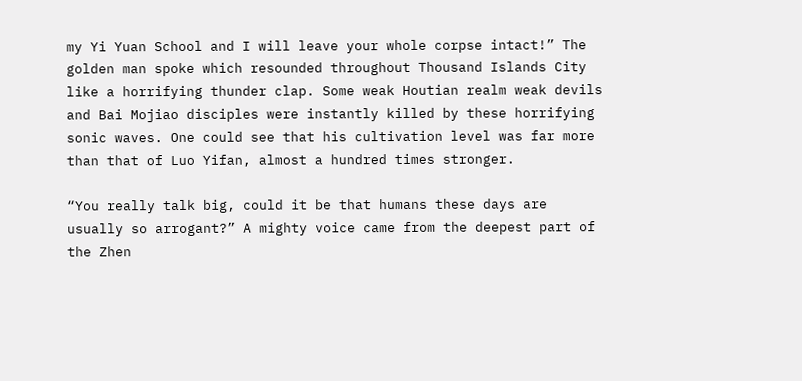my Yi Yuan School and I will leave your whole corpse intact!” The golden man spoke which resounded throughout Thousand Islands City like a horrifying thunder clap. Some weak Houtian realm weak devils and Bai Mojiao disciples were instantly killed by these horrifying sonic waves. One could see that his cultivation level was far more than that of Luo Yifan, almost a hundred times stronger.

“You really talk big, could it be that humans these days are usually so arrogant?” A mighty voice came from the deepest part of the Zhen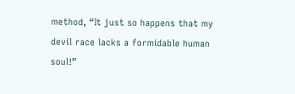method, “It just so happens that my devil race lacks a formidable human soul!”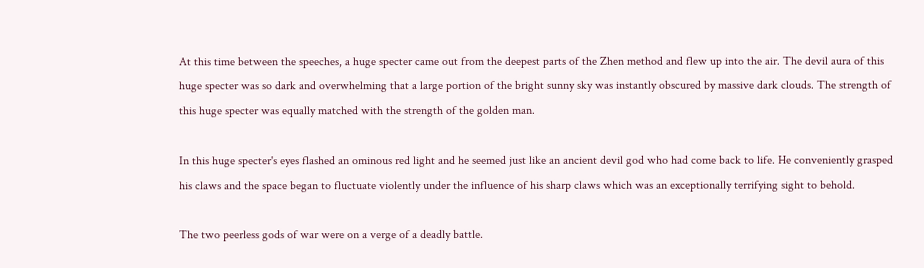At this time between the speeches, a huge specter came out from the deepest parts of the Zhen method and flew up into the air. The devil aura of this huge specter was so dark and overwhelming that a large portion of the bright sunny sky was instantly obscured by massive dark clouds. The strength of this huge specter was equally matched with the strength of the golden man.

In this huge specter's eyes flashed an ominous red light and he seemed just like an ancient devil god who had come back to life. He conveniently grasped his claws and the space began to fluctuate violently under the influence of his sharp claws which was an exceptionally terrifying sight to behold.

The two peerless gods of war were on a verge of a deadly battle.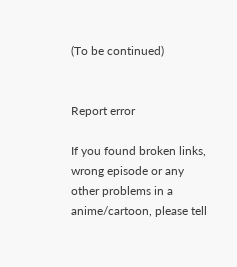(To be continued)


Report error

If you found broken links, wrong episode or any other problems in a anime/cartoon, please tell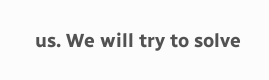us. We will try to solve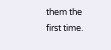them the first time.